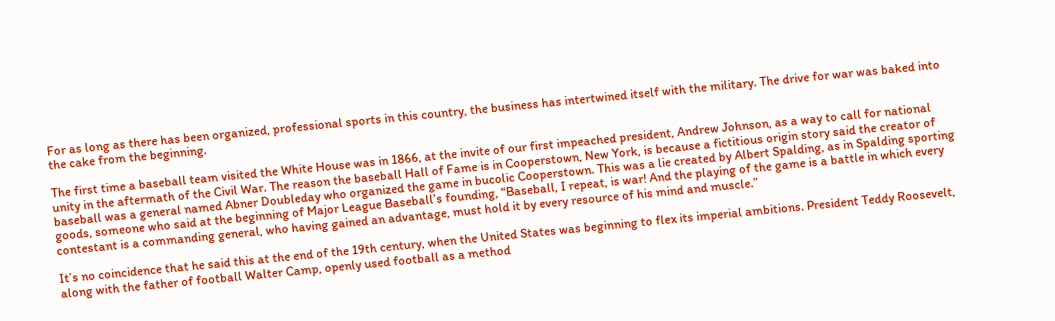For as long as there has been organized, professional sports in this country, the business has intertwined itself with the military. The drive for war was baked into the cake from the beginning.

The first time a baseball team visited the White House was in 1866, at the invite of our first impeached president, Andrew Johnson, as a way to call for national unity in the aftermath of the Civil War. The reason the baseball Hall of Fame is in Cooperstown, New York, is because a fictitious origin story said the creator of baseball was a general named Abner Doubleday who organized the game in bucolic Cooperstown. This was a lie created by Albert Spalding, as in Spalding sporting goods, someone who said at the beginning of Major League Baseball’s founding, “Baseball, I repeat, is war! And the playing of the game is a battle in which every contestant is a commanding general, who having gained an advantage, must hold it by every resource of his mind and muscle.”

It’s no coincidence that he said this at the end of the 19th century, when the United States was beginning to flex its imperial ambitions. President Teddy Roosevelt, along with the father of football Walter Camp, openly used football as a method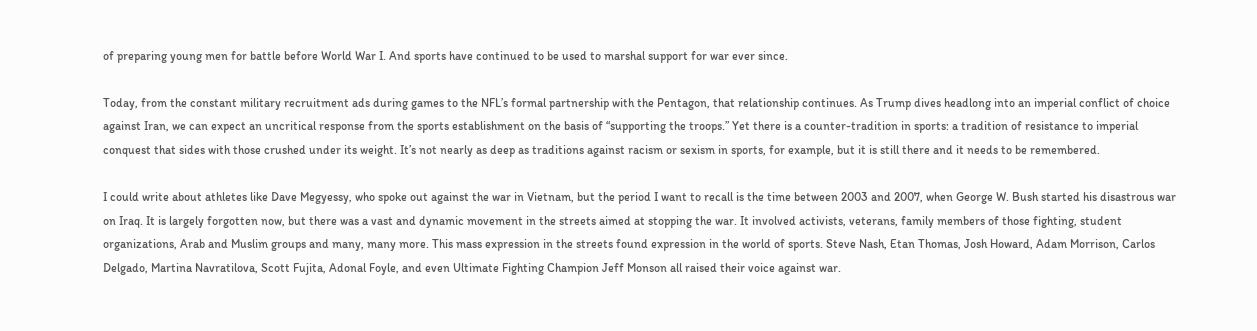of preparing young men for battle before World War I. And sports have continued to be used to marshal support for war ever since.

Today, from the constant military recruitment ads during games to the NFL’s formal partnership with the Pentagon, that relationship continues. As Trump dives headlong into an imperial conflict of choice against Iran, we can expect an uncritical response from the sports establishment on the basis of “supporting the troops.” Yet there is a counter-tradition in sports: a tradition of resistance to imperial conquest that sides with those crushed under its weight. It’s not nearly as deep as traditions against racism or sexism in sports, for example, but it is still there and it needs to be remembered.

I could write about athletes like Dave Megyessy, who spoke out against the war in Vietnam, but the period I want to recall is the time between 2003 and 2007, when George W. Bush started his disastrous war on Iraq. It is largely forgotten now, but there was a vast and dynamic movement in the streets aimed at stopping the war. It involved activists, veterans, family members of those fighting, student organizations, Arab and Muslim groups and many, many more. This mass expression in the streets found expression in the world of sports. Steve Nash, Etan Thomas, Josh Howard, Adam Morrison, Carlos Delgado, Martina Navratilova, Scott Fujita, Adonal Foyle, and even Ultimate Fighting Champion Jeff Monson all raised their voice against war.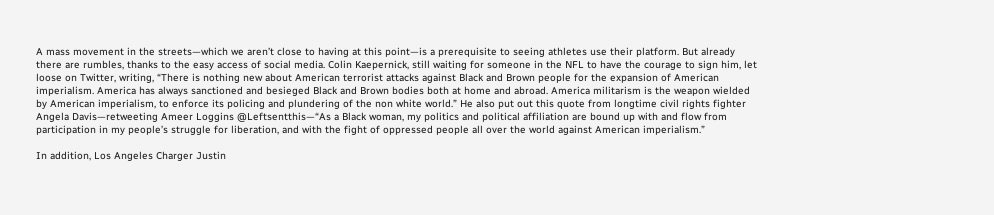A mass movement in the streets—which we aren’t close to having at this point—is a prerequisite to seeing athletes use their platform. But already there are rumbles, thanks to the easy access of social media. Colin Kaepernick, still waiting for someone in the NFL to have the courage to sign him, let loose on Twitter, writing, “There is nothing new about American terrorist attacks against Black and Brown people for the expansion of American imperialism. America has always sanctioned and besieged Black and Brown bodies both at home and abroad. America militarism is the weapon wielded by American imperialism, to enforce its policing and plundering of the non white world.” He also put out this quote from longtime civil rights fighter Angela Davis—retweeting Ameer Loggins @Leftsentthis—“As a Black woman, my politics and political affiliation are bound up with and flow from participation in my people’s struggle for liberation, and with the fight of oppressed people all over the world against American imperialism.”

In addition, Los Angeles Charger Justin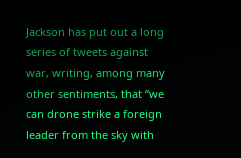Jackson has put out a long series of tweets against war, writing, among many other sentiments, that “we can drone strike a foreign leader from the sky with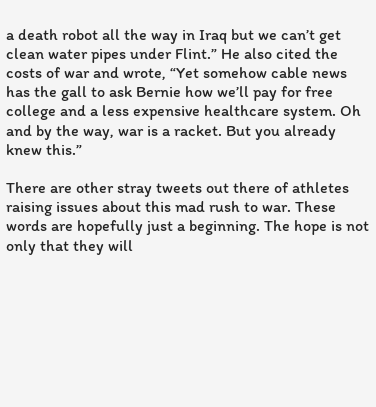a death robot all the way in Iraq but we can’t get clean water pipes under Flint.” He also cited the costs of war and wrote, “Yet somehow cable news has the gall to ask Bernie how we’ll pay for free college and a less expensive healthcare system. Oh and by the way, war is a racket. But you already knew this.”

There are other stray tweets out there of athletes raising issues about this mad rush to war. These words are hopefully just a beginning. The hope is not only that they will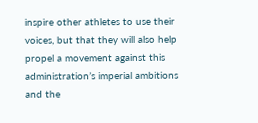inspire other athletes to use their voices, but that they will also help propel a movement against this administration’s imperial ambitions and the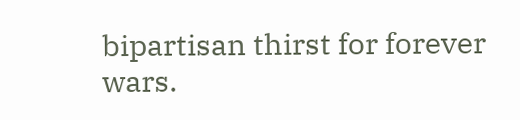bipartisan thirst for forever wars.